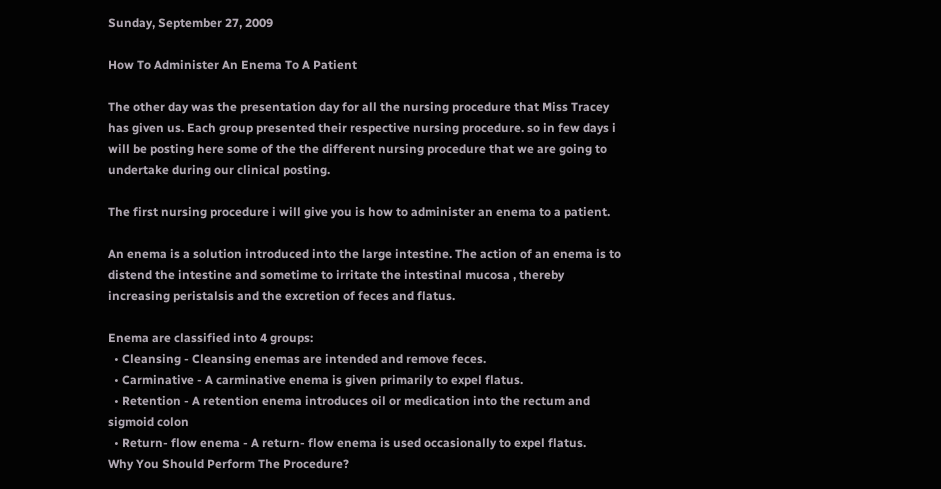Sunday, September 27, 2009

How To Administer An Enema To A Patient

The other day was the presentation day for all the nursing procedure that Miss Tracey has given us. Each group presented their respective nursing procedure. so in few days i will be posting here some of the the different nursing procedure that we are going to undertake during our clinical posting.

The first nursing procedure i will give you is how to administer an enema to a patient.

An enema is a solution introduced into the large intestine. The action of an enema is to distend the intestine and sometime to irritate the intestinal mucosa , thereby increasing peristalsis and the excretion of feces and flatus.

Enema are classified into 4 groups:
  • Cleansing - Cleansing enemas are intended and remove feces.
  • Carminative - A carminative enema is given primarily to expel flatus.
  • Retention - A retention enema introduces oil or medication into the rectum and sigmoid colon
  • Return- flow enema - A return- flow enema is used occasionally to expel flatus.
Why You Should Perform The Procedure?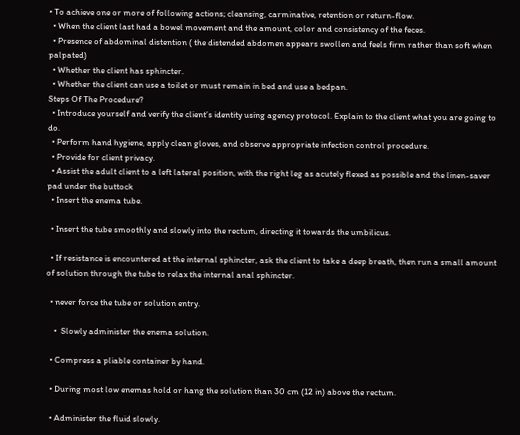• To achieve one or more of following actions; cleansing, carminative, retention or return-flow.
  • When the client last had a bowel movement and the amount, color and consistency of the feces.
  • Presence of abdominal distention ( the distended abdomen appears swollen and feels firm rather than soft when palpated)
  • Whether the client has sphincter.
  • Whether the client can use a toilet or must remain in bed and use a bedpan.
Steps Of The Procedure?
  • Introduce yourself and verify the client’s identity using agency protocol. Explain to the client what you are going to do.
  • Perform hand hygiene, apply clean gloves, and observe appropriate infection control procedure.
  • Provide for client privacy.
  • Assist the adult client to a left lateral position, with the right leg as acutely flexed as possible and the linen-saver pad under the buttock
  • Insert the enema tube.

  • Insert the tube smoothly and slowly into the rectum, directing it towards the umbilicus.

  • If resistance is encountered at the internal sphincter, ask the client to take a deep breath, then run a small amount of solution through the tube to relax the internal anal sphincter.

  • never force the tube or solution entry.

    •  Slowly administer the enema solution.

  • Compress a pliable container by hand.

  • During most low enemas hold or hang the solution than 30 cm (12 in) above the rectum.

  • Administer the fluid slowly.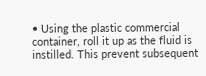• Using the plastic commercial container, roll it up as the fluid is instilled. This prevent subsequent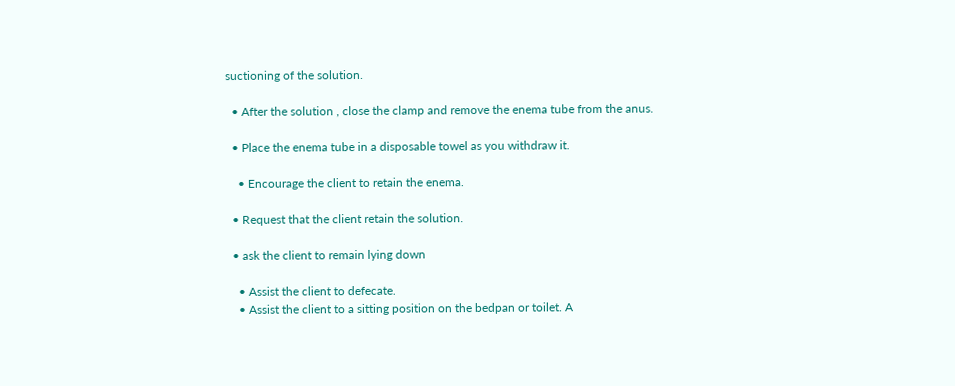suctioning of the solution.

  • After the solution , close the clamp and remove the enema tube from the anus.

  • Place the enema tube in a disposable towel as you withdraw it.

    • Encourage the client to retain the enema.

  • Request that the client retain the solution.

  • ask the client to remain lying down

    • Assist the client to defecate.
    • Assist the client to a sitting position on the bedpan or toilet. A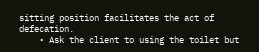sitting position facilitates the act of defecation.
    • Ask the client to using the toilet but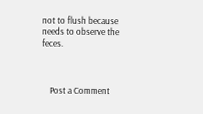not to flush because needs to observe the feces.



    Post a Comment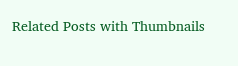Related Posts with Thumbnails